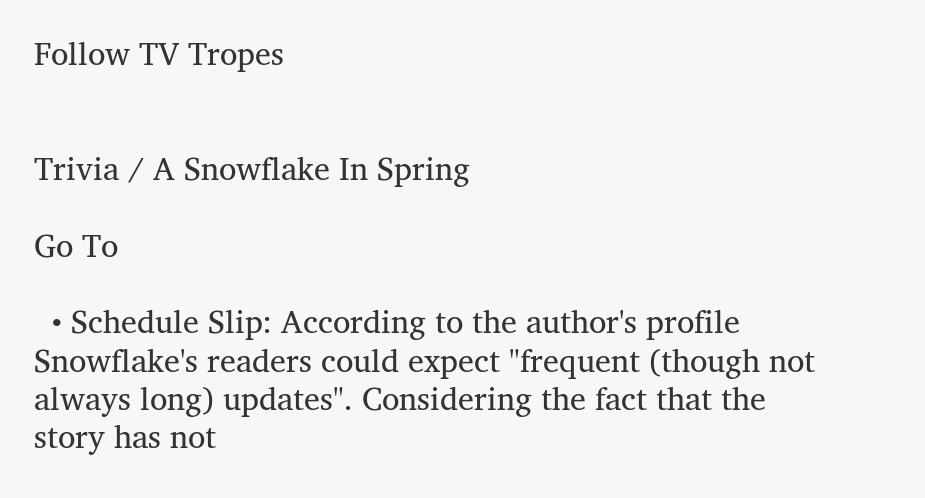Follow TV Tropes


Trivia / A Snowflake In Spring

Go To

  • Schedule Slip: According to the author's profile Snowflake's readers could expect "frequent (though not always long) updates". Considering the fact that the story has not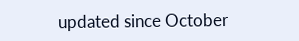updated since October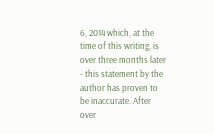6, 2014 which, at the time of this writing, is over three months later - this statement by the author has proven to be inaccurate. After over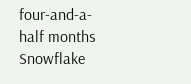four-and-a-half months Snowflake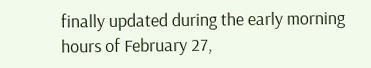finally updated during the early morning hours of February 27,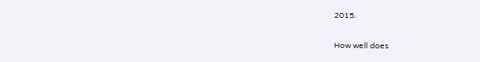2015.

How well does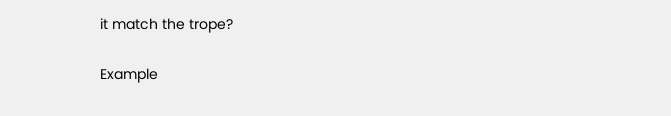it match the trope?

Example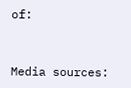of:


Media sources: